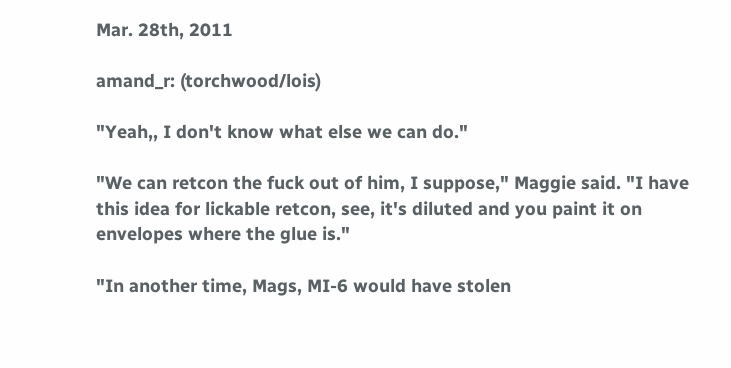Mar. 28th, 2011

amand_r: (torchwood/lois)

"Yeah,, I don't know what else we can do."

"We can retcon the fuck out of him, I suppose," Maggie said. "I have this idea for lickable retcon, see, it's diluted and you paint it on envelopes where the glue is."

"In another time, Mags, MI-6 would have stolen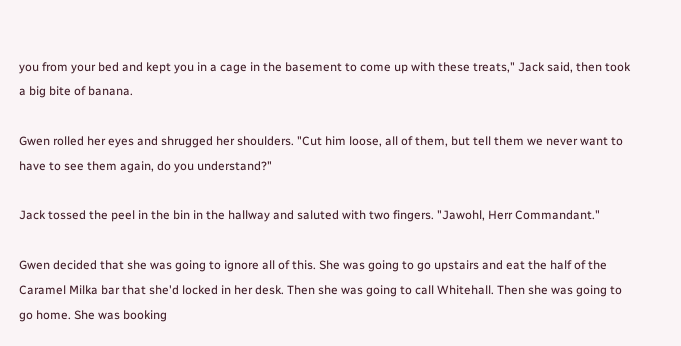you from your bed and kept you in a cage in the basement to come up with these treats," Jack said, then took a big bite of banana.

Gwen rolled her eyes and shrugged her shoulders. "Cut him loose, all of them, but tell them we never want to have to see them again, do you understand?"

Jack tossed the peel in the bin in the hallway and saluted with two fingers. "Jawohl, Herr Commandant."

Gwen decided that she was going to ignore all of this. She was going to go upstairs and eat the half of the Caramel Milka bar that she'd locked in her desk. Then she was going to call Whitehall. Then she was going to go home. She was booking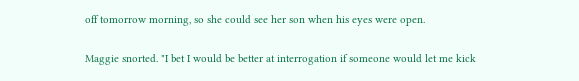off tomorrow morning, so she could see her son when his eyes were open.

Maggie snorted. "I bet I would be better at interrogation if someone would let me kick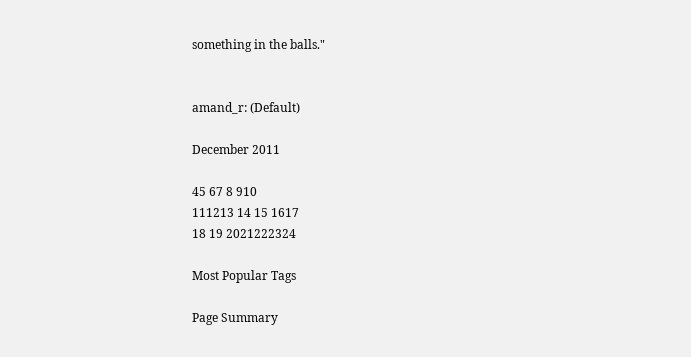something in the balls."


amand_r: (Default)

December 2011

45 67 8 910
111213 14 15 1617
18 19 2021222324

Most Popular Tags

Page Summary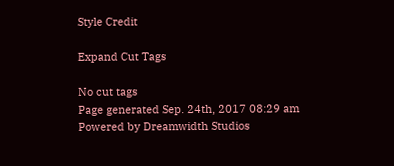Style Credit

Expand Cut Tags

No cut tags
Page generated Sep. 24th, 2017 08:29 am
Powered by Dreamwidth Studios